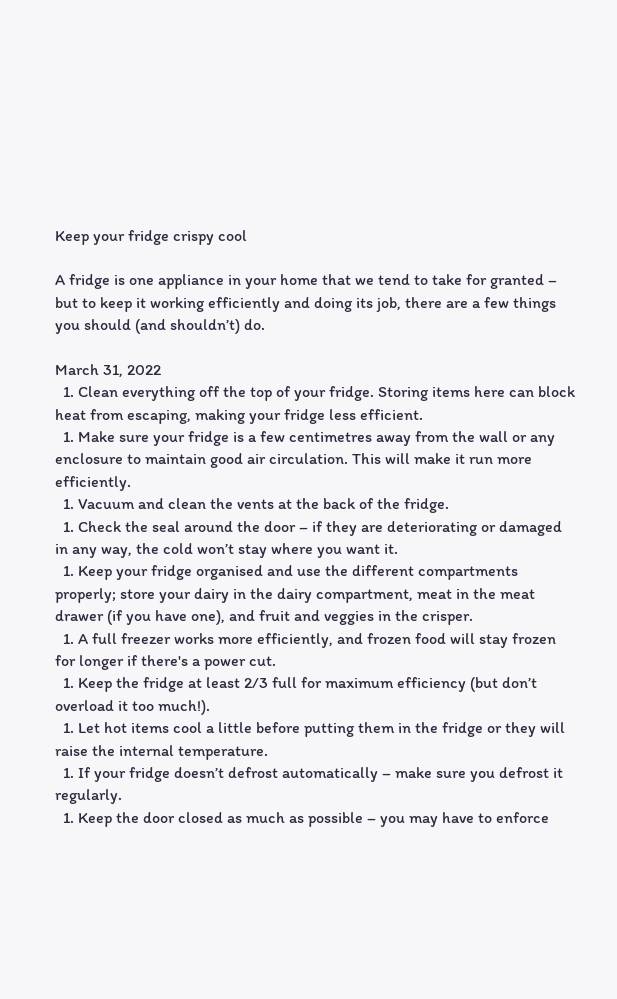Keep your fridge crispy cool

A fridge is one appliance in your home that we tend to take for granted – but to keep it working efficiently and doing its job, there are a few things you should (and shouldn’t) do.

March 31, 2022
  1. Clean everything off the top of your fridge. Storing items here can block heat from escaping, making your fridge less efficient.
  1. Make sure your fridge is a few centimetres away from the wall or any enclosure to maintain good air circulation. This will make it run more efficiently.
  1. Vacuum and clean the vents at the back of the fridge.
  1. Check the seal around the door – if they are deteriorating or damaged in any way, the cold won’t stay where you want it.
  1. Keep your fridge organised and use the different compartments properly; store your dairy in the dairy compartment, meat in the meat drawer (if you have one), and fruit and veggies in the crisper.
  1. A full freezer works more efficiently, and frozen food will stay frozen for longer if there's a power cut.
  1. Keep the fridge at least 2/3 full for maximum efficiency (but don’t overload it too much!).
  1. Let hot items cool a little before putting them in the fridge or they will raise the internal temperature.
  1. If your fridge doesn’t defrost automatically – make sure you defrost it regularly.
  1. Keep the door closed as much as possible – you may have to enforce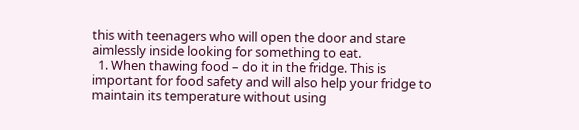this with teenagers who will open the door and stare aimlessly inside looking for something to eat.
  1. When thawing food – do it in the fridge. This is important for food safety and will also help your fridge to maintain its temperature without using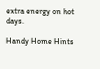extra energy on hot days.

Handy Home Hints